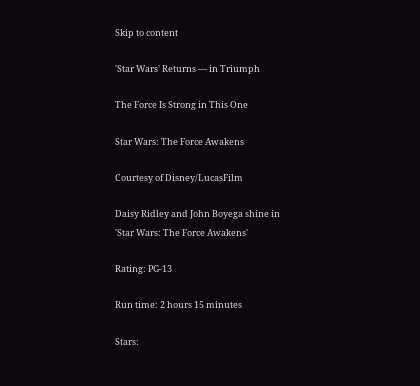Skip to content

'Star Wars' Returns — in Triumph

The Force Is Strong in This One

Star Wars: The Force Awakens

Courtesy of Disney/LucasFilm

Daisy Ridley and John Boyega shine in 'Star Wars: The Force Awakens'

Rating: PG-13

Run time: 2 hours 15 minutes

Stars: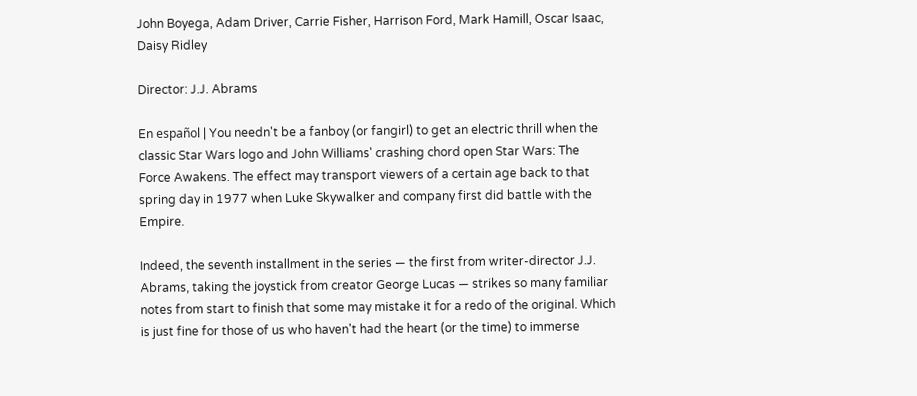John Boyega, Adam Driver, Carrie Fisher, Harrison Ford, Mark Hamill, Oscar Isaac, Daisy Ridley

Director: J.J. Abrams

En español | You needn't be a fanboy (or fangirl) to get an electric thrill when the classic Star Wars logo and John Williams' crashing chord open Star Wars: The Force Awakens. The effect may transport viewers of a certain age back to that spring day in 1977 when Luke Skywalker and company first did battle with the Empire.

Indeed, the seventh installment in the series — the first from writer-director J.J. Abrams, taking the joystick from creator George Lucas — strikes so many familiar notes from start to finish that some may mistake it for a redo of the original. Which is just fine for those of us who haven't had the heart (or the time) to immerse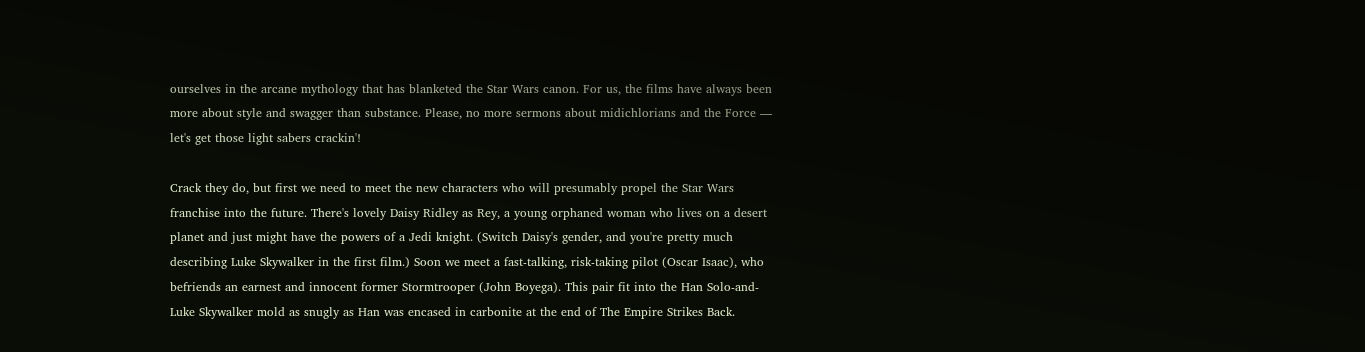ourselves in the arcane mythology that has blanketed the Star Wars canon. For us, the films have always been more about style and swagger than substance. Please, no more sermons about midichlorians and the Force — let's get those light sabers crackin'!

Crack they do, but first we need to meet the new characters who will presumably propel the Star Wars franchise into the future. There's lovely Daisy Ridley as Rey, a young orphaned woman who lives on a desert planet and just might have the powers of a Jedi knight. (Switch Daisy's gender, and you're pretty much describing Luke Skywalker in the first film.) Soon we meet a fast-talking, risk-taking pilot (Oscar Isaac), who befriends an earnest and innocent former Stormtrooper (John Boyega). This pair fit into the Han Solo-and-Luke Skywalker mold as snugly as Han was encased in carbonite at the end of The Empire Strikes Back.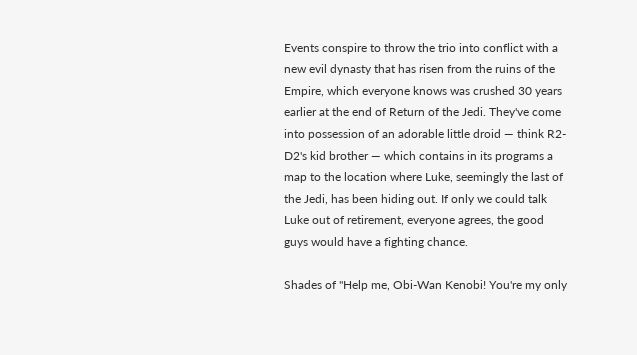Events conspire to throw the trio into conflict with a new evil dynasty that has risen from the ruins of the Empire, which everyone knows was crushed 30 years earlier at the end of Return of the Jedi. They've come into possession of an adorable little droid — think R2-D2's kid brother — which contains in its programs a map to the location where Luke, seemingly the last of the Jedi, has been hiding out. If only we could talk Luke out of retirement, everyone agrees, the good guys would have a fighting chance.

Shades of "Help me, Obi-Wan Kenobi! You're my only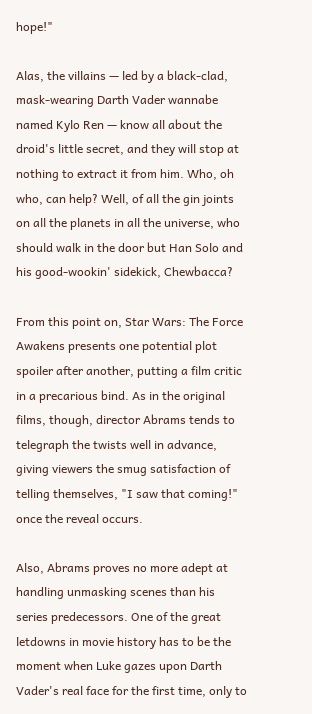hope!"

Alas, the villains — led by a black-clad, mask-wearing Darth Vader wannabe named Kylo Ren — know all about the droid's little secret, and they will stop at nothing to extract it from him. Who, oh who, can help? Well, of all the gin joints on all the planets in all the universe, who should walk in the door but Han Solo and his good-wookin' sidekick, Chewbacca?

From this point on, Star Wars: The Force Awakens presents one potential plot spoiler after another, putting a film critic in a precarious bind. As in the original films, though, director Abrams tends to telegraph the twists well in advance, giving viewers the smug satisfaction of telling themselves, "I saw that coming!" once the reveal occurs.

Also, Abrams proves no more adept at handling unmasking scenes than his series predecessors. One of the great letdowns in movie history has to be the moment when Luke gazes upon Darth Vader's real face for the first time, only to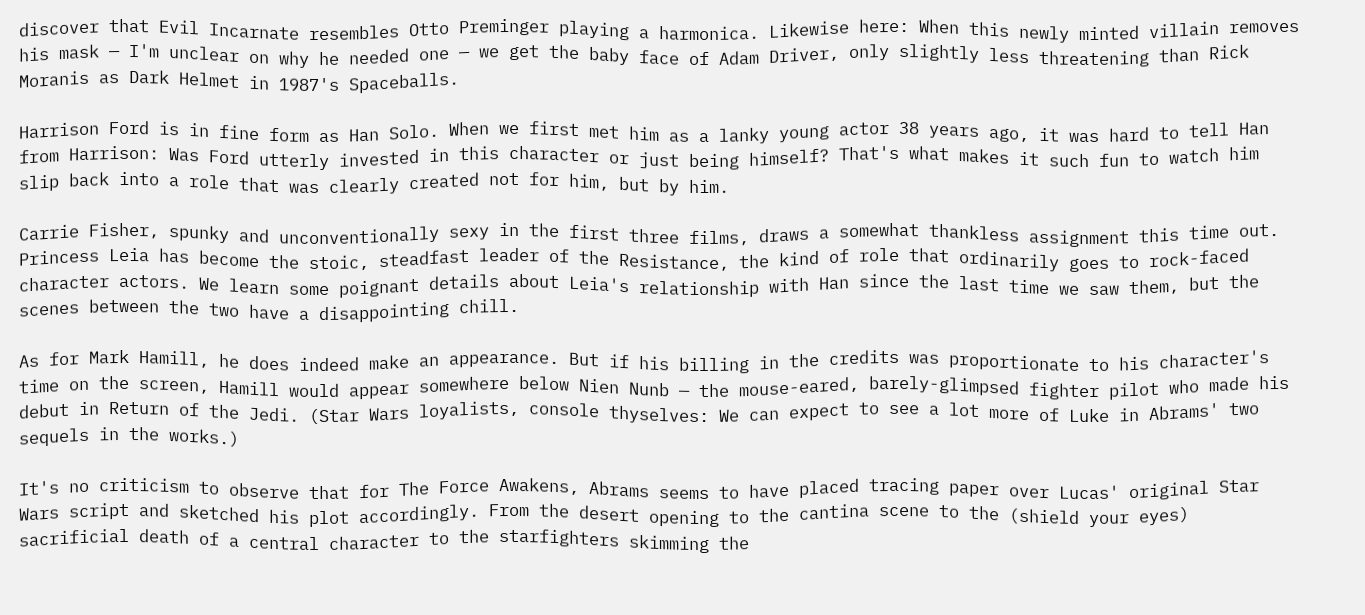discover that Evil Incarnate resembles Otto Preminger playing a harmonica. Likewise here: When this newly minted villain removes his mask — I'm unclear on why he needed one — we get the baby face of Adam Driver, only slightly less threatening than Rick Moranis as Dark Helmet in 1987's Spaceballs.

Harrison Ford is in fine form as Han Solo. When we first met him as a lanky young actor 38 years ago, it was hard to tell Han from Harrison: Was Ford utterly invested in this character or just being himself? That's what makes it such fun to watch him slip back into a role that was clearly created not for him, but by him.

Carrie Fisher, spunky and unconventionally sexy in the first three films, draws a somewhat thankless assignment this time out. Princess Leia has become the stoic, steadfast leader of the Resistance, the kind of role that ordinarily goes to rock-faced character actors. We learn some poignant details about Leia's relationship with Han since the last time we saw them, but the scenes between the two have a disappointing chill.

As for Mark Hamill, he does indeed make an appearance. But if his billing in the credits was proportionate to his character's time on the screen, Hamill would appear somewhere below Nien Nunb — the mouse-eared, barely-glimpsed fighter pilot who made his debut in Return of the Jedi. (Star Wars loyalists, console thyselves: We can expect to see a lot more of Luke in Abrams' two sequels in the works.)

It's no criticism to observe that for The Force Awakens, Abrams seems to have placed tracing paper over Lucas' original Star Wars script and sketched his plot accordingly. From the desert opening to the cantina scene to the (shield your eyes) sacrificial death of a central character to the starfighters skimming the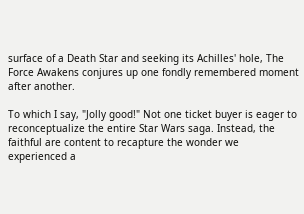surface of a Death Star and seeking its Achilles' hole, The Force Awakens conjures up one fondly remembered moment after another.

To which I say, "Jolly good!" Not one ticket buyer is eager to reconceptualize the entire Star Wars saga. Instead, the faithful are content to recapture the wonder we experienced a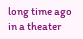long time ago in a theater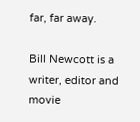far, far away.

Bill Newcott is a writer, editor and movie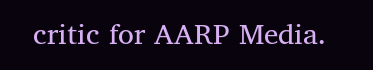critic for AARP Media.